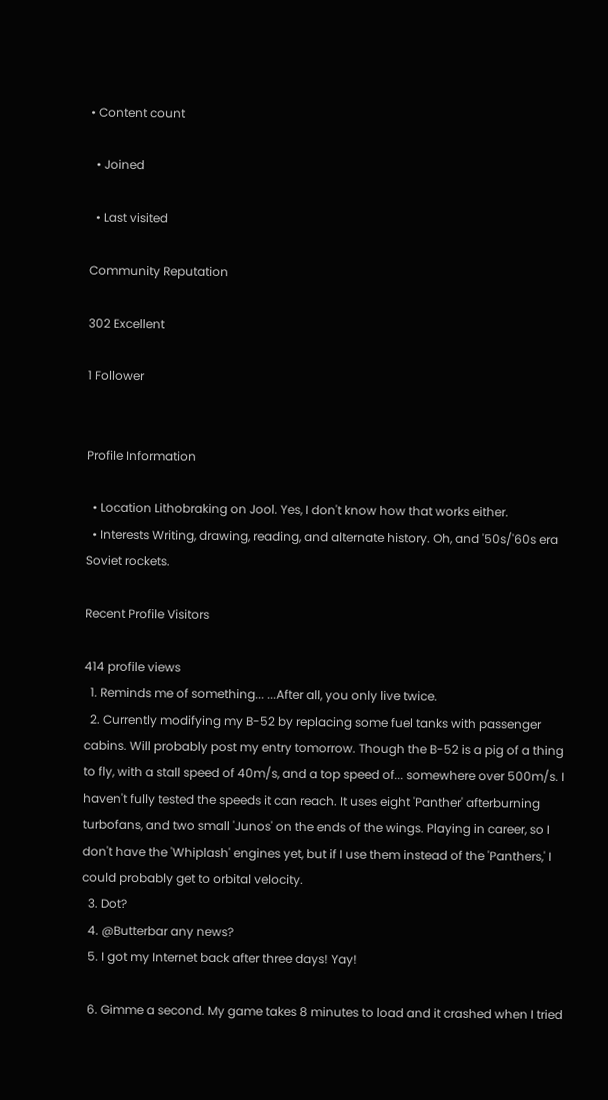• Content count

  • Joined

  • Last visited

Community Reputation

302 Excellent

1 Follower


Profile Information

  • Location Lithobraking on Jool. Yes, I don't know how that works either.
  • Interests Writing, drawing, reading, and alternate history. Oh, and '50s/'60s era Soviet rockets.

Recent Profile Visitors

414 profile views
  1. Reminds me of something... ...After all, you only live twice.
  2. Currently modifying my B-52 by replacing some fuel tanks with passenger cabins. Will probably post my entry tomorrow. Though the B-52 is a pig of a thing to fly, with a stall speed of 40m/s, and a top speed of... somewhere over 500m/s. I haven't fully tested the speeds it can reach. It uses eight 'Panther' afterburning turbofans, and two small 'Junos' on the ends of the wings. Playing in career, so I don't have the 'Whiplash' engines yet, but if I use them instead of the 'Panthers,' I could probably get to orbital velocity.
  3. Dot?
  4. @Butterbar any news?
  5. I got my Internet back after three days! Yay!

  6. Gimme a second. My game takes 8 minutes to load and it crashed when I tried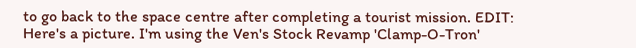to go back to the space centre after completing a tourist mission. EDIT: Here's a picture. I'm using the Ven's Stock Revamp 'Clamp-O-Tron'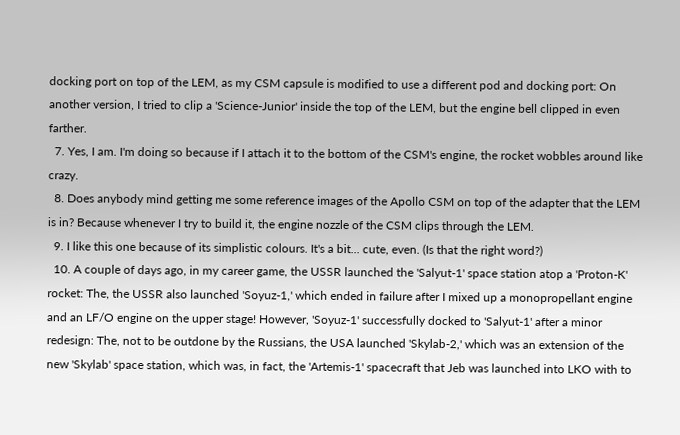docking port on top of the LEM, as my CSM capsule is modified to use a different pod and docking port: On another version, I tried to clip a 'Science-Junior' inside the top of the LEM, but the engine bell clipped in even farther.
  7. Yes, I am. I'm doing so because if I attach it to the bottom of the CSM's engine, the rocket wobbles around like crazy.
  8. Does anybody mind getting me some reference images of the Apollo CSM on top of the adapter that the LEM is in? Because whenever I try to build it, the engine nozzle of the CSM clips through the LEM.
  9. I like this one because of its simplistic colours. It's a bit... cute, even. (Is that the right word?)
  10. A couple of days ago, in my career game, the USSR launched the 'Salyut-1' space station atop a 'Proton-K' rocket: The, the USSR also launched 'Soyuz-1,' which ended in failure after I mixed up a monopropellant engine and an LF/O engine on the upper stage! However, 'Soyuz-1' successfully docked to 'Salyut-1' after a minor redesign: The, not to be outdone by the Russians, the USA launched 'Skylab-2,' which was an extension of the new 'Skylab' space station, which was, in fact, the 'Artemis-1' spacecraft that Jeb was launched into LKO with to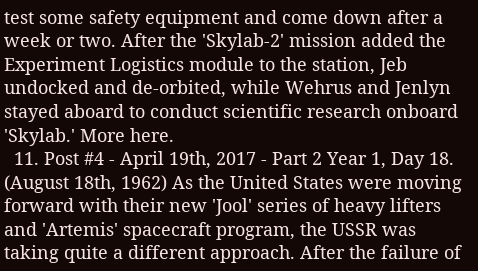test some safety equipment and come down after a week or two. After the 'Skylab-2' mission added the Experiment Logistics module to the station, Jeb undocked and de-orbited, while Wehrus and Jenlyn stayed aboard to conduct scientific research onboard 'Skylab.' More here.
  11. Post #4 - April 19th, 2017 - Part 2 Year 1, Day 18. (August 18th, 1962) As the United States were moving forward with their new 'Jool' series of heavy lifters and 'Artemis' spacecraft program, the USSR was taking quite a different approach. After the failure of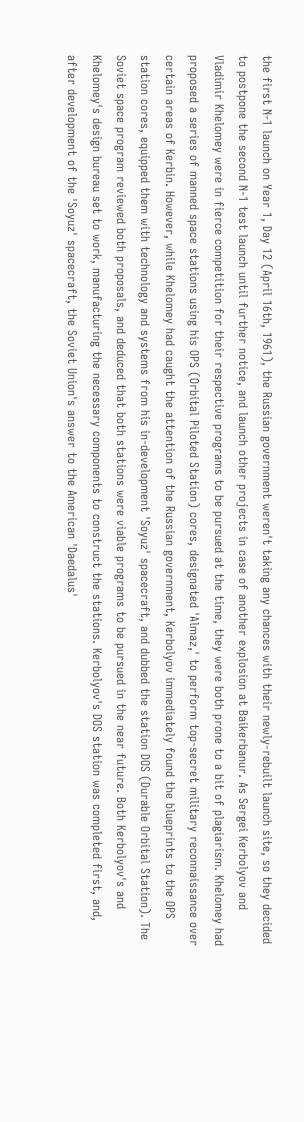the first N-1 launch on Year 1, Day 12 (April 16th, 1961), the Russian government weren't taking any chances with their newly-rebuilt launch site, so they decided to postpone the second N-1 test launch until further notice, and launch other projects in case of another explosion at Baikerbanur. As Sergei Kerbolyov and Vladimir Khelomey were in fierce competition for their respective programs to be pursued at the time, they were both prone to a bit of plagiarism. Khelomey had proposed a series of manned space stations using his OPS (Orbital Piloted Station) cores, designated 'Almaz,' to perform top-secret military reconnaissance over certain areas of Kerbin. However, while Khelomey had caught the attention of the Russian government, Kerbolyov immediately found the blueprints to the OPS station cores, equipped them with technology and systems from his in-development 'Soyuz' spacecraft, and dubbed the station DOS (Durable Orbital Station). The Soviet space program reviewed both proposals, and deduced that both stations were viable programs to be pursued in the near future. Both Kerbolyov's and Khelomey's design bureau set to work, manufacturing the necessary components to construct the stations. Kerbolyov's DOS station was completed first, and, after development of the 'Soyuz' spacecraft, the Soviet Union's answer to the American 'Daedalus'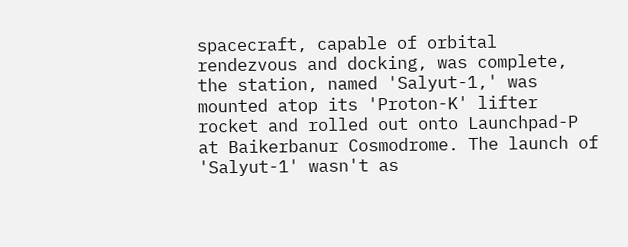spacecraft, capable of orbital rendezvous and docking, was complete, the station, named 'Salyut-1,' was mounted atop its 'Proton-K' lifter rocket and rolled out onto Launchpad-P at Baikerbanur Cosmodrome. The launch of 'Salyut-1' wasn't as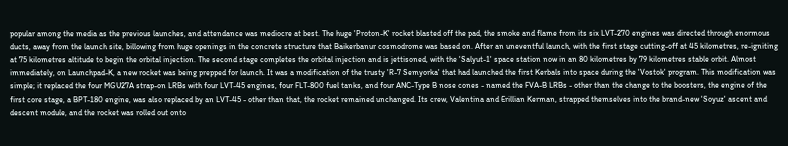popular among the media as the previous launches, and attendance was mediocre at best. The huge 'Proton-K' rocket blasted off the pad, the smoke and flame from its six LVT-270 engines was directed through enormous ducts, away from the launch site, billowing from huge openings in the concrete structure that Baikerbanur cosmodrome was based on. After an uneventful launch, with the first stage cutting-off at 45 kilometres, re-igniting at 75 kilometres altitude to begin the orbital injection. The second stage completes the orbital injection and is jettisoned, with the 'Salyut-1' space station now in an 80 kilometres by 79 kilometres stable orbit. Almost immediately, on Launchpad-K, a new rocket was being prepped for launch. It was a modification of the trusty 'R-7 Semyorka' that had launched the first Kerbals into space during the 'Vostok' program. This modification was simple; it replaced the four MGU27A strap-on LRBs with four LVT-45 engines, four FLT-800 fuel tanks, and four ANC-Type B nose cones - named the FVA-B LRBs - other than the change to the boosters, the engine of the first core stage, a BPT-180 engine, was also replaced by an LVT-45 - other than that, the rocket remained unchanged. Its crew, Valentina and Erillian Kerman, strapped themselves into the brand-new 'Soyuz' ascent and descent module, and the rocket was rolled out onto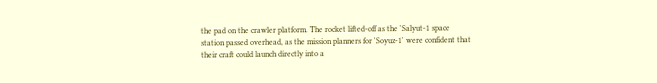the pad on the crawler platform. The rocket lifted-off as the 'Salyut-1 space station passed overhead, as the mission planners for 'Soyuz-1' were confident that their craft could launch directly into a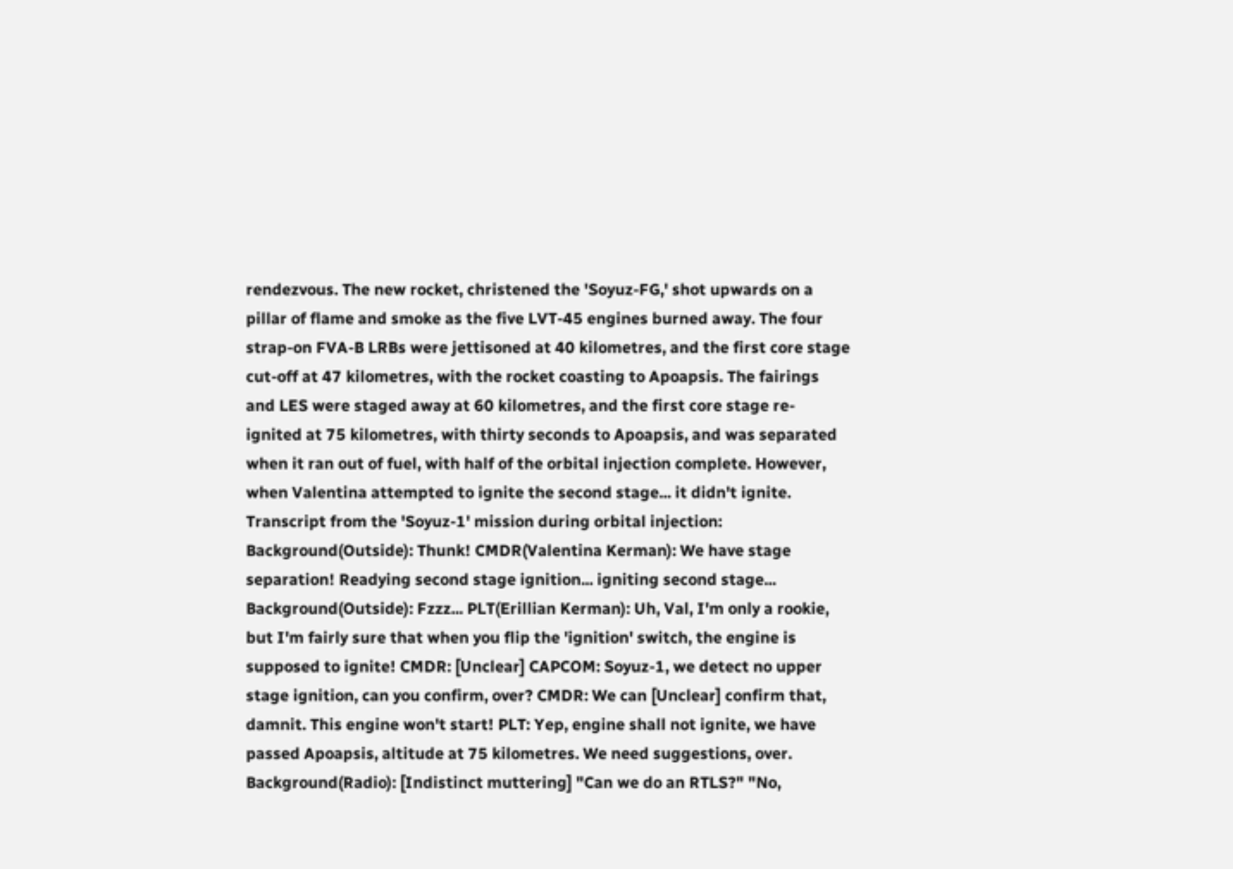rendezvous. The new rocket, christened the 'Soyuz-FG,' shot upwards on a pillar of flame and smoke as the five LVT-45 engines burned away. The four strap-on FVA-B LRBs were jettisoned at 40 kilometres, and the first core stage cut-off at 47 kilometres, with the rocket coasting to Apoapsis. The fairings and LES were staged away at 60 kilometres, and the first core stage re-ignited at 75 kilometres, with thirty seconds to Apoapsis, and was separated when it ran out of fuel, with half of the orbital injection complete. However, when Valentina attempted to ignite the second stage... it didn't ignite. Transcript from the 'Soyuz-1' mission during orbital injection: Background(Outside): Thunk! CMDR(Valentina Kerman): We have stage separation! Readying second stage ignition... igniting second stage... Background(Outside): Fzzz... PLT(Erillian Kerman): Uh, Val, I'm only a rookie, but I'm fairly sure that when you flip the 'ignition' switch, the engine is supposed to ignite! CMDR: [Unclear] CAPCOM: Soyuz-1, we detect no upper stage ignition, can you confirm, over? CMDR: We can [Unclear] confirm that, damnit. This engine won't start! PLT: Yep, engine shall not ignite, we have passed Apoapsis, altitude at 75 kilometres. We need suggestions, over. Background(Radio): [Indistinct muttering] "Can we do an RTLS?" "No,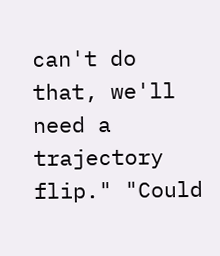can't do that, we'll need a trajectory flip." "Could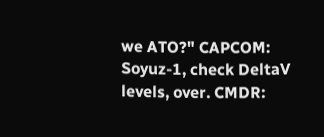we ATO?" CAPCOM: Soyuz-1, check DeltaV levels, over. CMDR: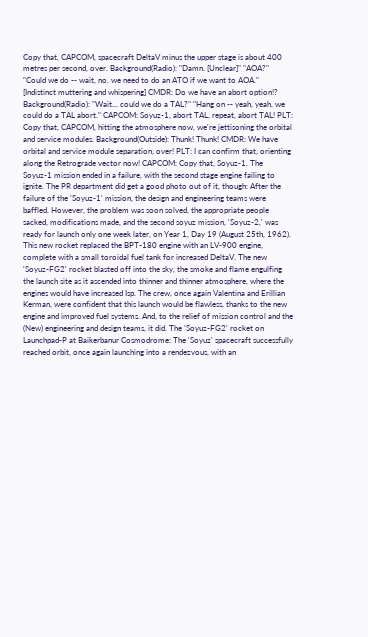Copy that, CAPCOM, spacecraft DeltaV minus the upper stage is about 400 metres per second, over. Background(Radio): "Damn. [Unclear]" "AOA?" "Could we do -- wait, no. we need to do an ATO if we want to AOA." [Indistinct muttering and whispering] CMDR: Do we have an abort option!? Background(Radio): "Wait... could we do a TAL?" "Hang on -- yeah, yeah, we could do a TAL abort." CAPCOM: Soyuz-1, abort TAL, repeat, abort TAL! PLT: Copy that, CAPCOM, hitting the atmosphere now, we're jettisoning the orbital and service modules. Background(Outside): Thunk! Thunk! CMDR: We have orbital and service module separation, over! PLT: I can confirm that, orienting along the Retrograde vector now! CAPCOM: Copy that, Soyuz-1. The Soyuz-1 mission ended in a failure, with the second stage engine failing to ignite. The PR department did get a good photo out of it, though: After the failure of the 'Soyuz-1' mission, the design and engineering teams were baffled. However, the problem was soon solved, the appropriate people sacked, modifications made, and the second soyuz mission, 'Soyuz-2,' was ready for launch only one week later, on Year 1, Day 19 (August 25th, 1962). This new rocket replaced the BPT-180 engine with an LV-900 engine, complete with a small toroidal fuel tank for increased DeltaV. The new 'Soyuz-FG2' rocket blasted off into the sky, the smoke and flame engulfing the launch site as it ascended into thinner and thinner atmosphere, where the engines would have increased Isp. The crew, once again Valentina and Erillian Kerman, were confident that this launch would be flawless, thanks to the new engine and improved fuel systems. And, to the relief of mission control and the (New) engineering and design teams, it did. The 'Soyuz-FG2' rocket on Launchpad-P at Baikerbanur Cosmodrome: The 'Soyuz' spacecraft successfully reached orbit, once again launching into a rendezvous, with an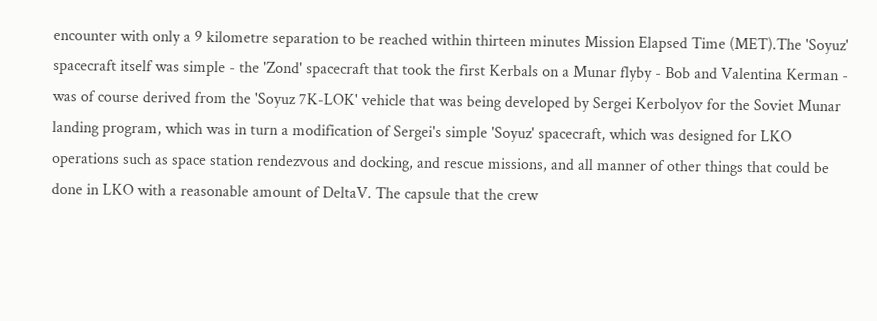encounter with only a 9 kilometre separation to be reached within thirteen minutes Mission Elapsed Time (MET).The 'Soyuz' spacecraft itself was simple - the 'Zond' spacecraft that took the first Kerbals on a Munar flyby - Bob and Valentina Kerman - was of course derived from the 'Soyuz 7K-LOK' vehicle that was being developed by Sergei Kerbolyov for the Soviet Munar landing program, which was in turn a modification of Sergei's simple 'Soyuz' spacecraft, which was designed for LKO operations such as space station rendezvous and docking, and rescue missions, and all manner of other things that could be done in LKO with a reasonable amount of DeltaV. The capsule that the crew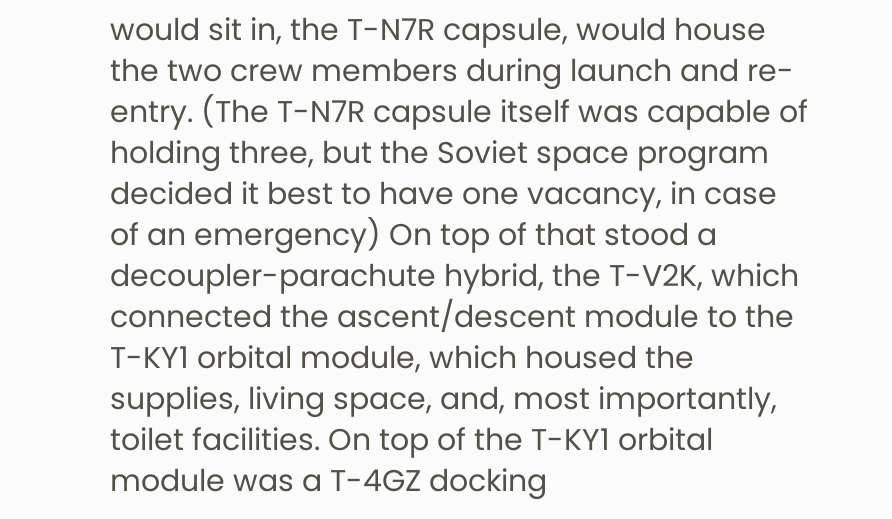would sit in, the T-N7R capsule, would house the two crew members during launch and re-entry. (The T-N7R capsule itself was capable of holding three, but the Soviet space program decided it best to have one vacancy, in case of an emergency) On top of that stood a decoupler-parachute hybrid, the T-V2K, which connected the ascent/descent module to the T-KY1 orbital module, which housed the supplies, living space, and, most importantly, toilet facilities. On top of the T-KY1 orbital module was a T-4GZ docking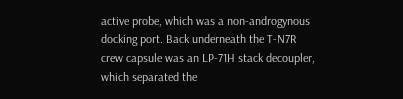active probe, which was a non-androgynous docking port. Back underneath the T-N7R crew capsule was an LP-71H stack decoupler, which separated the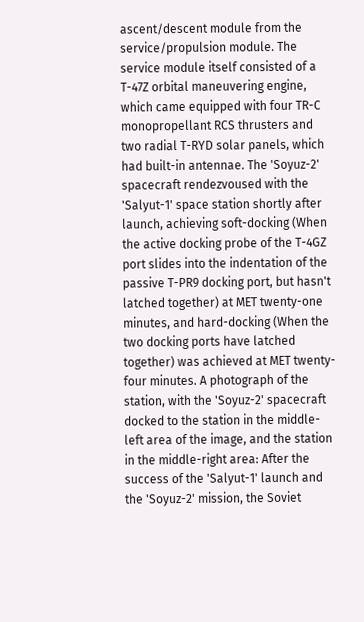ascent/descent module from the service/propulsion module. The service module itself consisted of a T-47Z orbital maneuvering engine, which came equipped with four TR-C monopropellant RCS thrusters and two radial T-RYD solar panels, which had built-in antennae. The 'Soyuz-2' spacecraft rendezvoused with the 'Salyut-1' space station shortly after launch, achieving soft-docking (When the active docking probe of the T-4GZ port slides into the indentation of the passive T-PR9 docking port, but hasn't latched together) at MET twenty-one minutes, and hard-docking (When the two docking ports have latched together) was achieved at MET twenty-four minutes. A photograph of the station, with the 'Soyuz-2' spacecraft docked to the station in the middle-left area of the image, and the station in the middle-right area: After the success of the 'Salyut-1' launch and the 'Soyuz-2' mission, the Soviet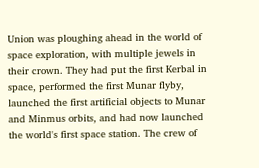Union was ploughing ahead in the world of space exploration, with multiple jewels in their crown. They had put the first Kerbal in space, performed the first Munar flyby, launched the first artificial objects to Munar and Minmus orbits, and had now launched the world's first space station. The crew of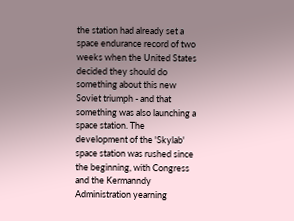the station had already set a space endurance record of two weeks when the United States decided they should do something about this new Soviet triumph - and that something was also launching a space station. The development of the 'Skylab' space station was rushed since the beginning, with Congress and the Kermanndy Administration yearning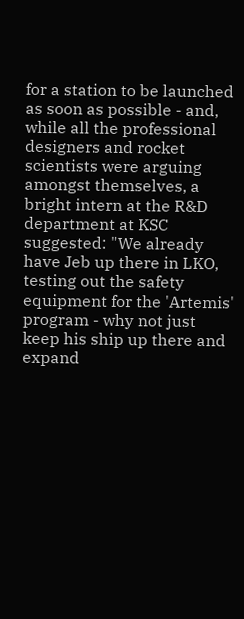for a station to be launched as soon as possible - and, while all the professional designers and rocket scientists were arguing amongst themselves, a bright intern at the R&D department at KSC suggested: "We already have Jeb up there in LKO, testing out the safety equipment for the 'Artemis' program - why not just keep his ship up there and expand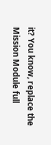it? You know, replace the Mission Module full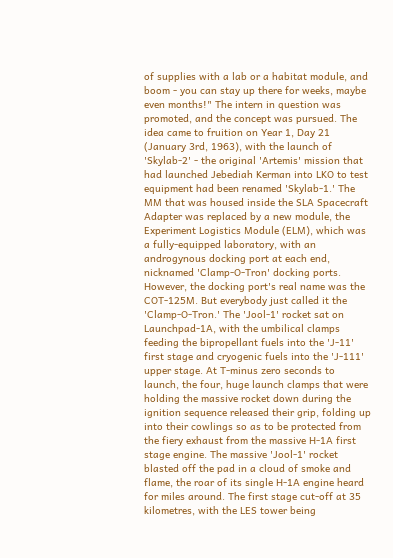of supplies with a lab or a habitat module, and boom - you can stay up there for weeks, maybe even months!" The intern in question was promoted, and the concept was pursued. The idea came to fruition on Year 1, Day 21 (January 3rd, 1963), with the launch of 'Skylab-2' - the original 'Artemis' mission that had launched Jebediah Kerman into LKO to test equipment had been renamed 'Skylab-1.' The MM that was housed inside the SLA Spacecraft Adapter was replaced by a new module, the Experiment Logistics Module (ELM), which was a fully-equipped laboratory, with an androgynous docking port at each end, nicknamed 'Clamp-O-Tron' docking ports. However, the docking port's real name was the COT-125M. But everybody just called it the 'Clamp-O-Tron.' The 'Jool-1' rocket sat on Launchpad-1A, with the umbilical clamps feeding the bipropellant fuels into the 'J-11' first stage and cryogenic fuels into the 'J-111' upper stage. At T-minus zero seconds to launch, the four, huge launch clamps that were holding the massive rocket down during the ignition sequence released their grip, folding up into their cowlings so as to be protected from the fiery exhaust from the massive H-1A first stage engine. The massive 'Jool-1' rocket blasted off the pad in a cloud of smoke and flame, the roar of its single H-1A engine heard for miles around. The first stage cut-off at 35 kilometres, with the LES tower being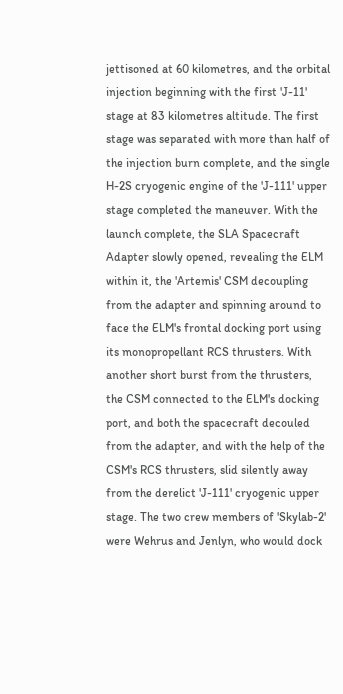jettisoned at 60 kilometres, and the orbital injection beginning with the first 'J-11' stage at 83 kilometres altitude. The first stage was separated with more than half of the injection burn complete, and the single H-2S cryogenic engine of the 'J-111' upper stage completed the maneuver. With the launch complete, the SLA Spacecraft Adapter slowly opened, revealing the ELM within it, the 'Artemis' CSM decoupling from the adapter and spinning around to face the ELM's frontal docking port using its monopropellant RCS thrusters. With another short burst from the thrusters, the CSM connected to the ELM's docking port, and both the spacecraft decouled from the adapter, and with the help of the CSM's RCS thrusters, slid silently away from the derelict 'J-111' cryogenic upper stage. The two crew members of 'Skylab-2' were Wehrus and Jenlyn, who would dock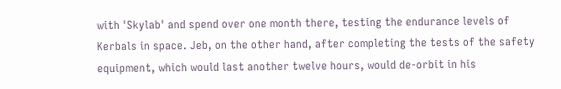with 'Skylab' and spend over one month there, testing the endurance levels of Kerbals in space. Jeb, on the other hand, after completing the tests of the safety equipment, which would last another twelve hours, would de-orbit in his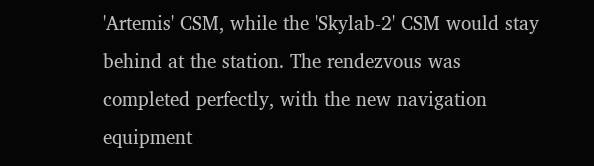'Artemis' CSM, while the 'Skylab-2' CSM would stay behind at the station. The rendezvous was completed perfectly, with the new navigation equipment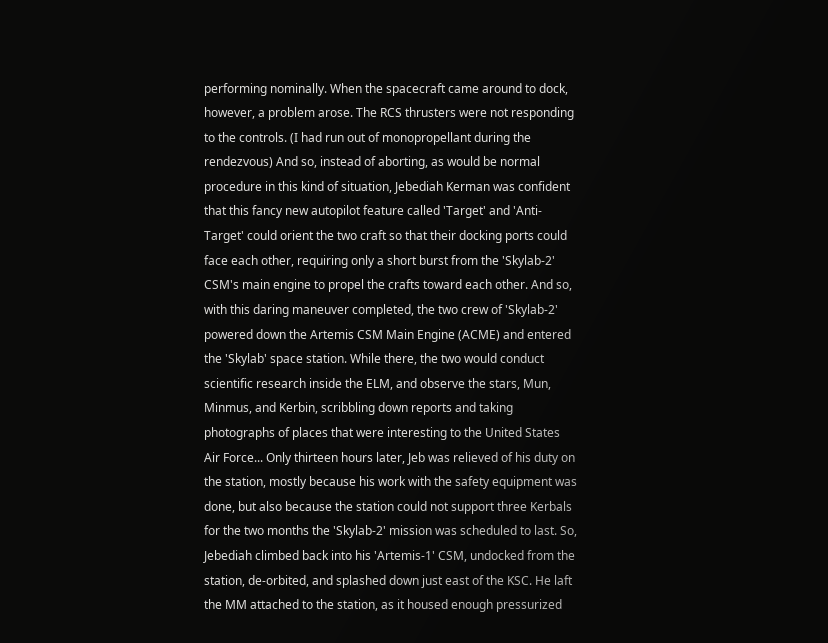performing nominally. When the spacecraft came around to dock, however, a problem arose. The RCS thrusters were not responding to the controls. (I had run out of monopropellant during the rendezvous) And so, instead of aborting, as would be normal procedure in this kind of situation, Jebediah Kerman was confident that this fancy new autopilot feature called 'Target' and 'Anti-Target' could orient the two craft so that their docking ports could face each other, requiring only a short burst from the 'Skylab-2' CSM's main engine to propel the crafts toward each other. And so, with this daring maneuver completed, the two crew of 'Skylab-2' powered down the Artemis CSM Main Engine (ACME) and entered the 'Skylab' space station. While there, the two would conduct scientific research inside the ELM, and observe the stars, Mun, Minmus, and Kerbin, scribbling down reports and taking photographs of places that were interesting to the United States Air Force... Only thirteen hours later, Jeb was relieved of his duty on the station, mostly because his work with the safety equipment was done, but also because the station could not support three Kerbals for the two months the 'Skylab-2' mission was scheduled to last. So, Jebediah climbed back into his 'Artemis-1' CSM, undocked from the station, de-orbited, and splashed down just east of the KSC. He laft the MM attached to the station, as it housed enough pressurized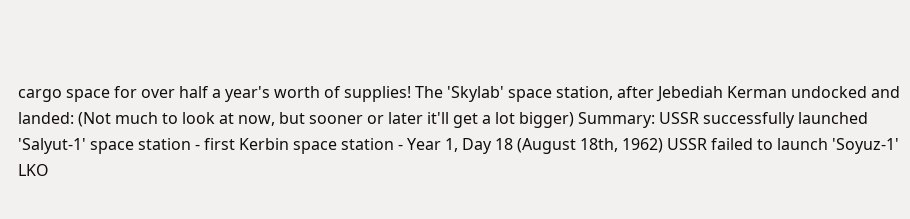cargo space for over half a year's worth of supplies! The 'Skylab' space station, after Jebediah Kerman undocked and landed: (Not much to look at now, but sooner or later it'll get a lot bigger) Summary: USSR successfully launched 'Salyut-1' space station - first Kerbin space station - Year 1, Day 18 (August 18th, 1962) USSR failed to launch 'Soyuz-1' LKO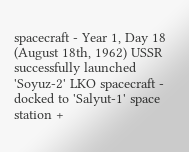spacecraft - Year 1, Day 18 (August 18th, 1962) USSR successfully launched 'Soyuz-2' LKO spacecraft - docked to 'Salyut-1' space station +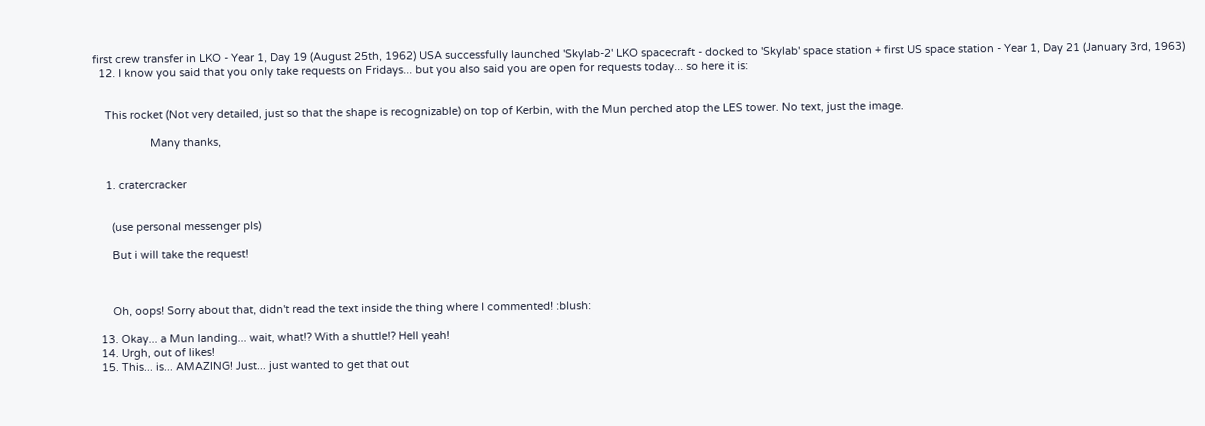first crew transfer in LKO - Year 1, Day 19 (August 25th, 1962) USA successfully launched 'Skylab-2' LKO spacecraft - docked to 'Skylab' space station + first US space station - Year 1, Day 21 (January 3rd, 1963)
  12. I know you said that you only take requests on Fridays... but you also said you are open for requests today... so here it is:


    This rocket (Not very detailed, just so that the shape is recognizable) on top of Kerbin, with the Mun perched atop the LES tower. No text, just the image.

                   Many thanks,


    1. cratercracker


      (use personal messenger pls)

      But i will take the request!



      Oh, oops! Sorry about that, didn't read the text inside the thing where I commented! :blush:

  13. Okay... a Mun landing... wait, what!? With a shuttle!? Hell yeah!
  14. Urgh, out of likes!
  15. This... is... AMAZING! Just... just wanted to get that out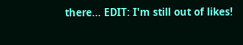there... EDIT: I'm still out of likes!